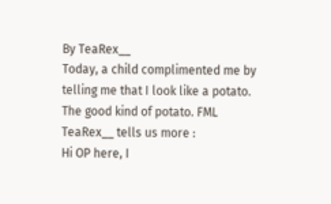By TeaRex__
Today, a child complimented me by telling me that I look like a potato. The good kind of potato. FML
TeaRex__ tells us more :
Hi OP here, I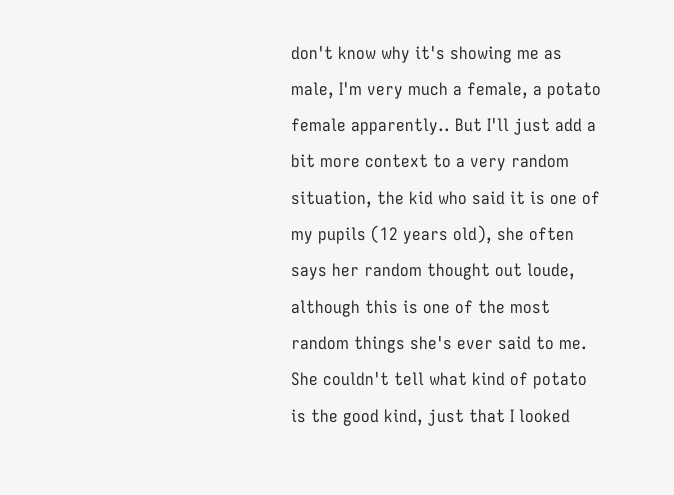don't know why it's showing me as male, I'm very much a female, a potato female apparently.. But I'll just add a bit more context to a very random situation, the kid who said it is one of my pupils (12 years old), she often says her random thought out loude, although this is one of the most random things she's ever said to me. She couldn't tell what kind of potato is the good kind, just that I looked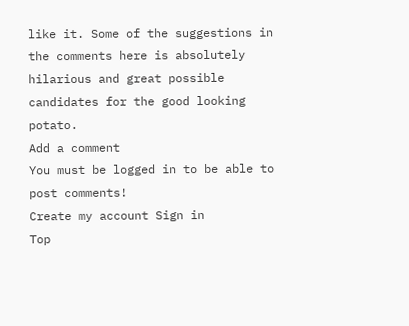like it. Some of the suggestions in the comments here is absolutely hilarious and great possible candidates for the good looking potato.
Add a comment
You must be logged in to be able to post comments!
Create my account Sign in
Top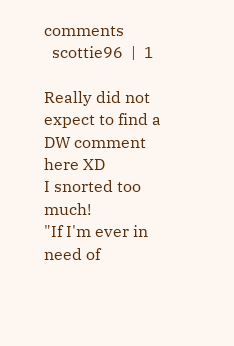comments
  scottie96  |  1

Really did not expect to find a DW comment here XD
I snorted too much!
"If I'm ever in need of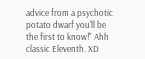advice from a psychotic potato dwarf you'll be the first to know!" Ahh classic Eleventh. XD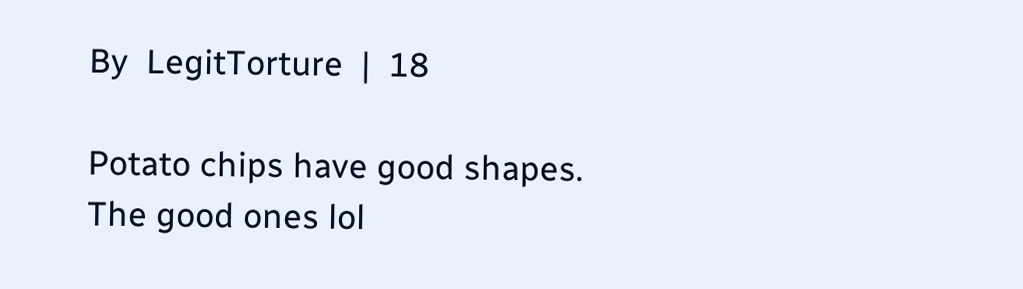By  LegitTorture  |  18

Potato chips have good shapes. The good ones lol